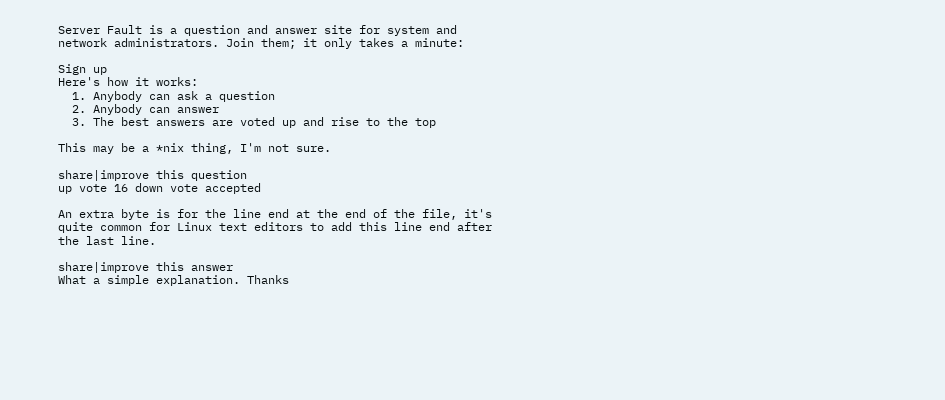Server Fault is a question and answer site for system and network administrators. Join them; it only takes a minute:

Sign up
Here's how it works:
  1. Anybody can ask a question
  2. Anybody can answer
  3. The best answers are voted up and rise to the top

This may be a *nix thing, I'm not sure.

share|improve this question
up vote 16 down vote accepted

An extra byte is for the line end at the end of the file, it's quite common for Linux text editors to add this line end after the last line.

share|improve this answer
What a simple explanation. Thanks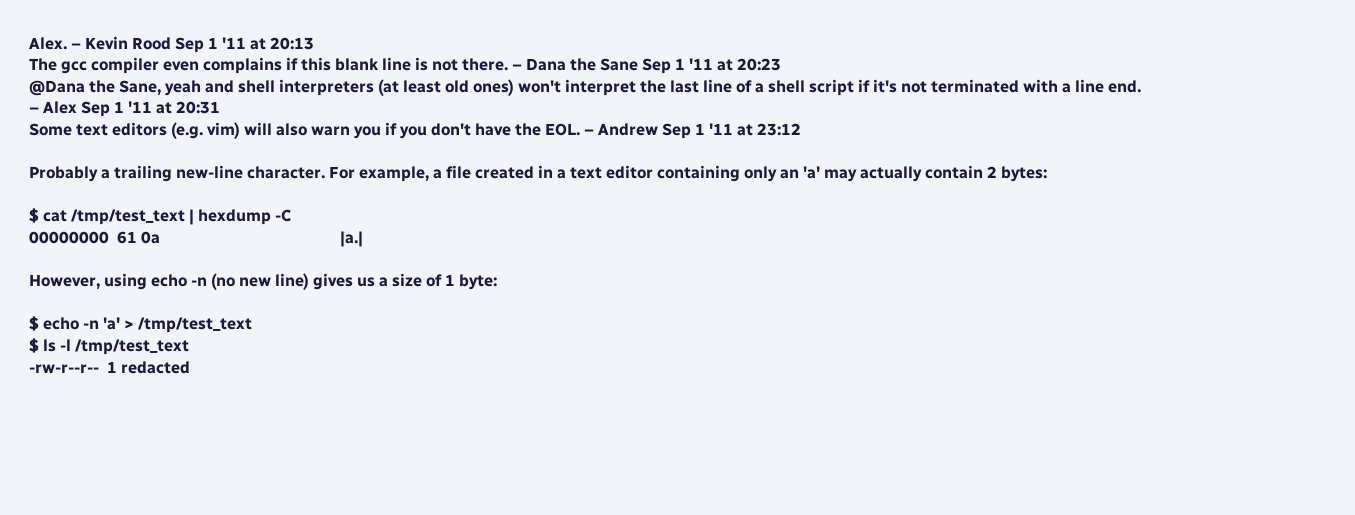Alex. – Kevin Rood Sep 1 '11 at 20:13
The gcc compiler even complains if this blank line is not there. – Dana the Sane Sep 1 '11 at 20:23
@Dana the Sane, yeah and shell interpreters (at least old ones) won't interpret the last line of a shell script if it's not terminated with a line end. – Alex Sep 1 '11 at 20:31
Some text editors (e.g. vim) will also warn you if you don't have the EOL. – Andrew Sep 1 '11 at 23:12

Probably a trailing new-line character. For example, a file created in a text editor containing only an 'a' may actually contain 2 bytes:

$ cat /tmp/test_text | hexdump -C
00000000  61 0a                                             |a.|

However, using echo -n (no new line) gives us a size of 1 byte:

$ echo -n 'a' > /tmp/test_text
$ ls -l /tmp/test_text
-rw-r--r--  1 redacted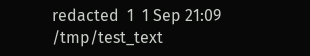redacted  1  1 Sep 21:09 /tmp/test_text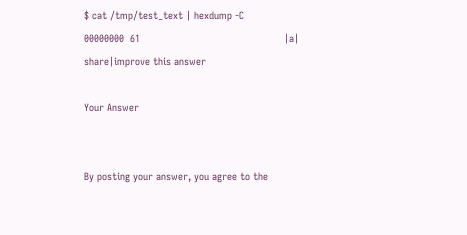$ cat /tmp/test_text | hexdump -C
00000000  61                                                |a|
share|improve this answer

Your Answer


By posting your answer, you agree to the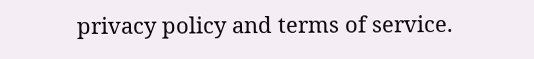privacy policy and terms of service.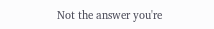Not the answer you're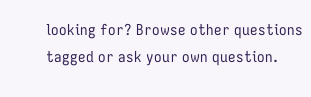looking for? Browse other questions tagged or ask your own question.